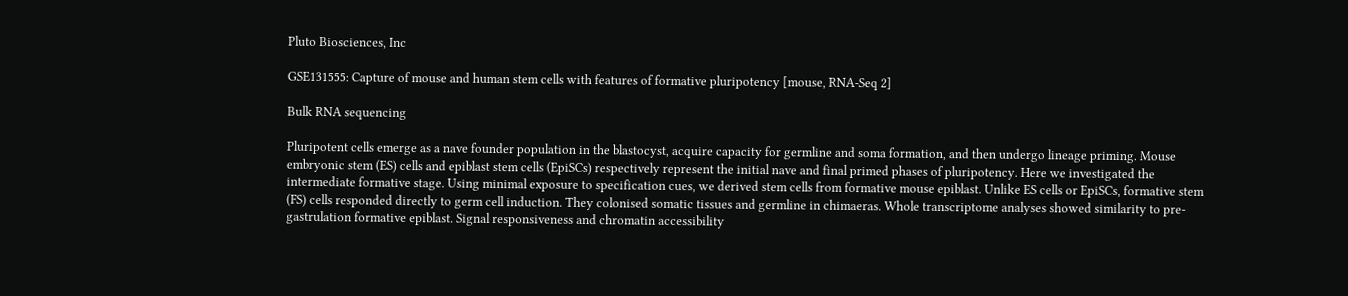Pluto Biosciences, Inc

GSE131555: Capture of mouse and human stem cells with features of formative pluripotency [mouse, RNA-Seq 2]

Bulk RNA sequencing

Pluripotent cells emerge as a nave founder population in the blastocyst, acquire capacity for germline and soma formation, and then undergo lineage priming. Mouse embryonic stem (ES) cells and epiblast stem cells (EpiSCs) respectively represent the initial nave and final primed phases of pluripotency. Here we investigated the intermediate formative stage. Using minimal exposure to specification cues, we derived stem cells from formative mouse epiblast. Unlike ES cells or EpiSCs, formative stem (FS) cells responded directly to germ cell induction. They colonised somatic tissues and germline in chimaeras. Whole transcriptome analyses showed similarity to pre-gastrulation formative epiblast. Signal responsiveness and chromatin accessibility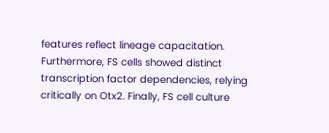features reflect lineage capacitation. Furthermore, FS cells showed distinct transcription factor dependencies, relying critically on Otx2. Finally, FS cell culture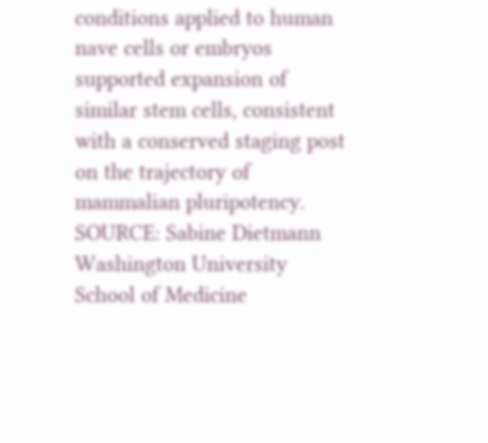conditions applied to human nave cells or embryos supported expansion of similar stem cells, consistent with a conserved staging post on the trajectory of mammalian pluripotency. SOURCE: Sabine Dietmann Washington University School of Medicine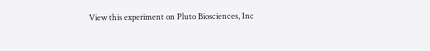View this experiment on Pluto Biosciences, Inc